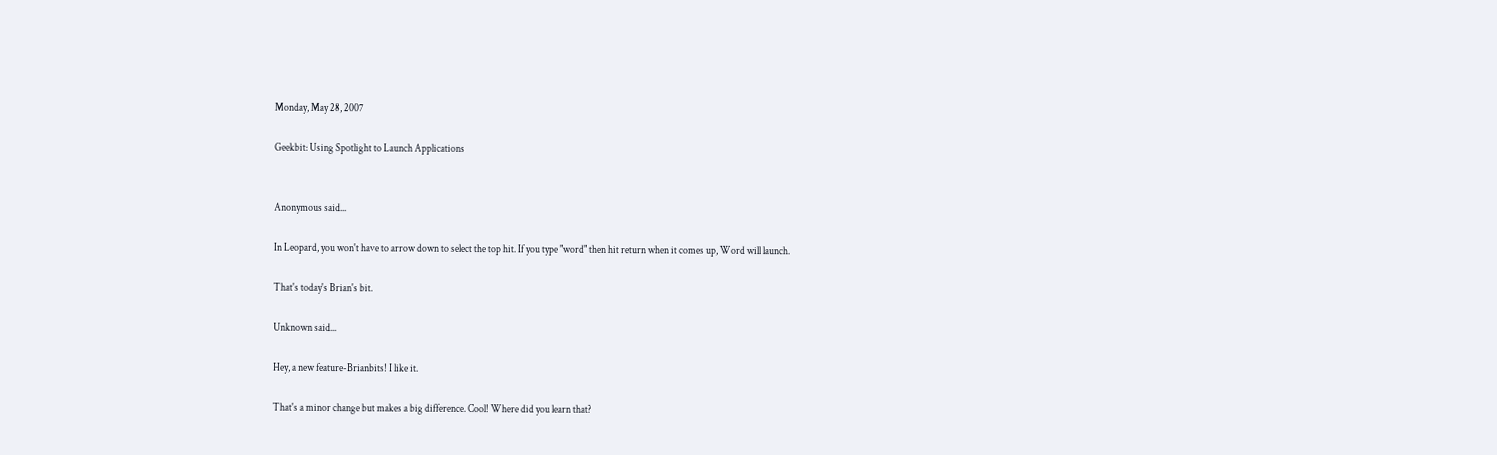Monday, May 28, 2007

Geekbit: Using Spotlight to Launch Applications


Anonymous said...

In Leopard, you won't have to arrow down to select the top hit. If you type "word" then hit return when it comes up, Word will launch.

That's today's Brian's bit.

Unknown said...

Hey, a new feature-Brianbits! I like it.

That's a minor change but makes a big difference. Cool! Where did you learn that?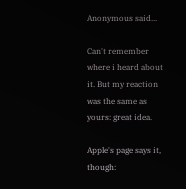Anonymous said...

Can't remember where i heard about it. But my reaction was the same as yours: great idea.

Apple's page says it, though: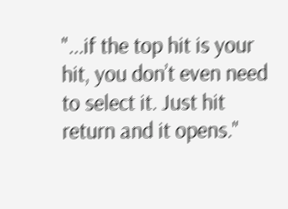"...if the top hit is your hit, you don’t even need to select it. Just hit return and it opens."